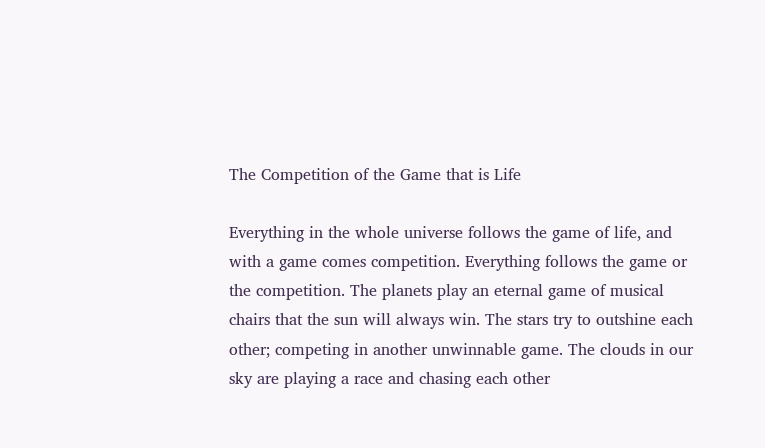The Competition of the Game that is Life

Everything in the whole universe follows the game of life, and with a game comes competition. Everything follows the game or the competition. The planets play an eternal game of musical chairs that the sun will always win. The stars try to outshine each other; competing in another unwinnable game. The clouds in our sky are playing a race and chasing each other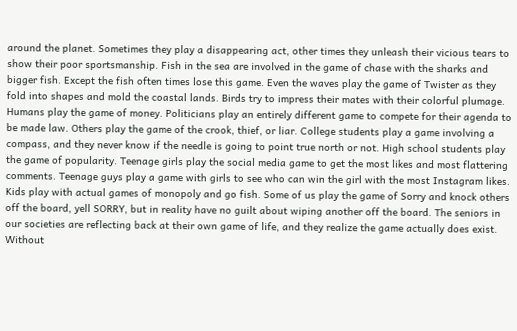around the planet. Sometimes they play a disappearing act, other times they unleash their vicious tears to show their poor sportsmanship. Fish in the sea are involved in the game of chase with the sharks and bigger fish. Except the fish often times lose this game. Even the waves play the game of Twister as they fold into shapes and mold the coastal lands. Birds try to impress their mates with their colorful plumage. Humans play the game of money. Politicians play an entirely different game to compete for their agenda to be made law. Others play the game of the crook, thief, or liar. College students play a game involving a compass, and they never know if the needle is going to point true north or not. High school students play the game of popularity. Teenage girls play the social media game to get the most likes and most flattering comments. Teenage guys play a game with girls to see who can win the girl with the most Instagram likes. Kids play with actual games of monopoly and go fish. Some of us play the game of Sorry and knock others off the board, yell SORRY, but in reality have no guilt about wiping another off the board. The seniors in our societies are reflecting back at their own game of life, and they realize the game actually does exist. Without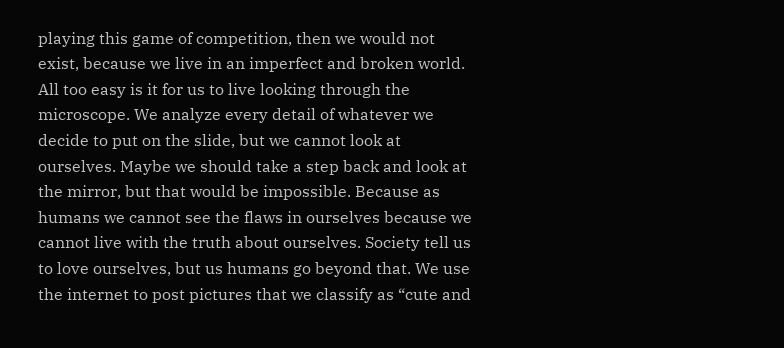playing this game of competition, then we would not exist, because we live in an imperfect and broken world. All too easy is it for us to live looking through the microscope. We analyze every detail of whatever we decide to put on the slide, but we cannot look at ourselves. Maybe we should take a step back and look at the mirror, but that would be impossible. Because as humans we cannot see the flaws in ourselves because we cannot live with the truth about ourselves. Society tell us to love ourselves, but us humans go beyond that. We use the internet to post pictures that we classify as “cute and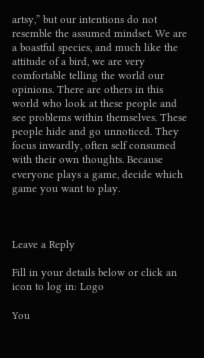artsy,” but our intentions do not resemble the assumed mindset. We are a boastful species, and much like the attitude of a bird, we are very comfortable telling the world our opinions. There are others in this world who look at these people and see problems within themselves. These people hide and go unnoticed. They focus inwardly, often self consumed with their own thoughts. Because everyone plays a game, decide which game you want to play.



Leave a Reply

Fill in your details below or click an icon to log in: Logo

You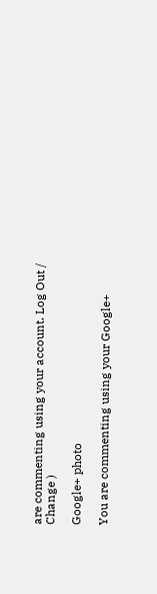are commenting using your account. Log Out /  Change )

Google+ photo

You are commenting using your Google+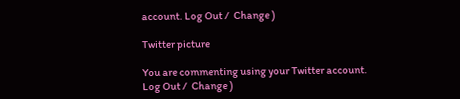account. Log Out /  Change )

Twitter picture

You are commenting using your Twitter account. Log Out /  Change )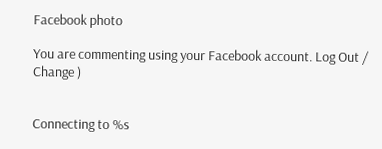Facebook photo

You are commenting using your Facebook account. Log Out /  Change )


Connecting to %s